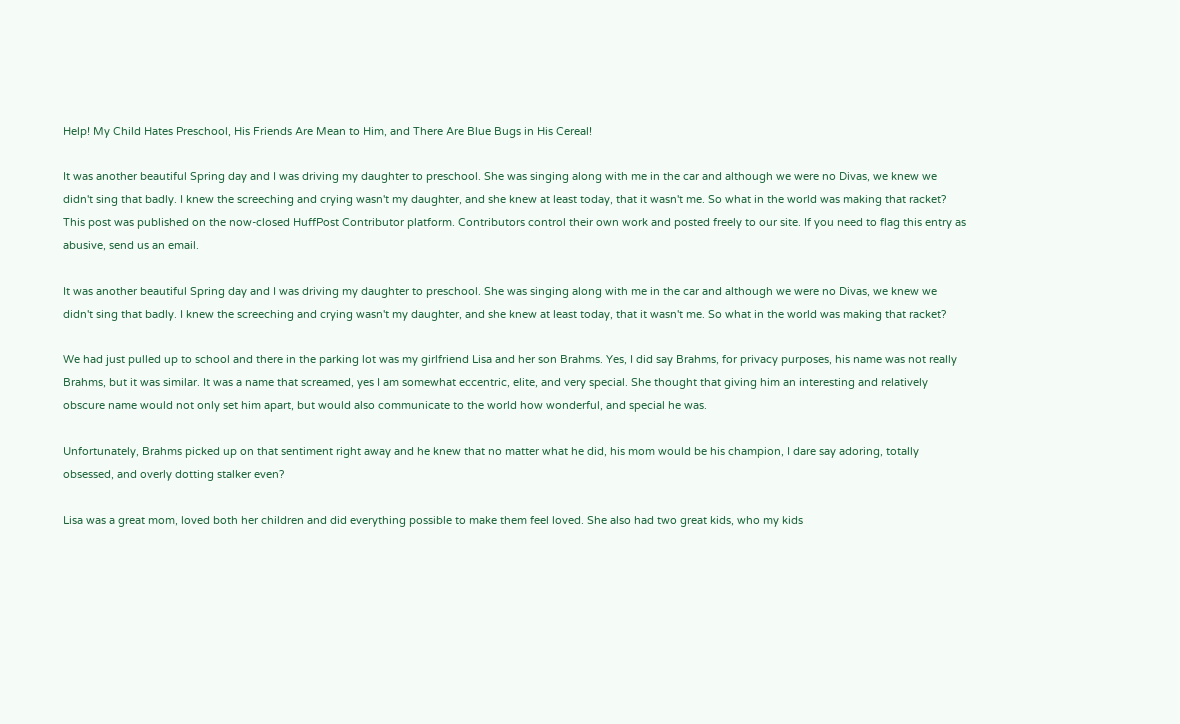Help! My Child Hates Preschool, His Friends Are Mean to Him, and There Are Blue Bugs in His Cereal!

It was another beautiful Spring day and I was driving my daughter to preschool. She was singing along with me in the car and although we were no Divas, we knew we didn't sing that badly. I knew the screeching and crying wasn't my daughter, and she knew at least today, that it wasn't me. So what in the world was making that racket?
This post was published on the now-closed HuffPost Contributor platform. Contributors control their own work and posted freely to our site. If you need to flag this entry as abusive, send us an email.

It was another beautiful Spring day and I was driving my daughter to preschool. She was singing along with me in the car and although we were no Divas, we knew we didn't sing that badly. I knew the screeching and crying wasn't my daughter, and she knew at least today, that it wasn't me. So what in the world was making that racket?

We had just pulled up to school and there in the parking lot was my girlfriend Lisa and her son Brahms. Yes, I did say Brahms, for privacy purposes, his name was not really Brahms, but it was similar. It was a name that screamed, yes I am somewhat eccentric, elite, and very special. She thought that giving him an interesting and relatively obscure name would not only set him apart, but would also communicate to the world how wonderful, and special he was.

Unfortunately, Brahms picked up on that sentiment right away and he knew that no matter what he did, his mom would be his champion, I dare say adoring, totally obsessed, and overly dotting stalker even?

Lisa was a great mom, loved both her children and did everything possible to make them feel loved. She also had two great kids, who my kids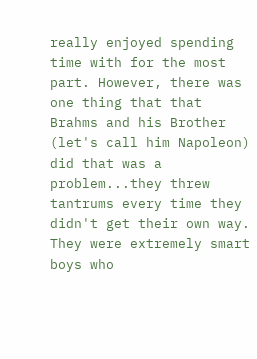really enjoyed spending time with for the most part. However, there was one thing that that Brahms and his Brother (let's call him Napoleon) did that was a problem...they threw tantrums every time they didn't get their own way. They were extremely smart boys who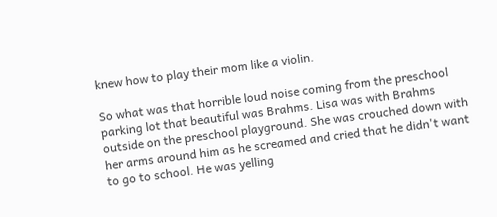knew how to play their mom like a violin.

So what was that horrible loud noise coming from the preschool parking lot that beautiful was Brahms. Lisa was with Brahms outside on the preschool playground. She was crouched down with her arms around him as he screamed and cried that he didn't want to go to school. He was yelling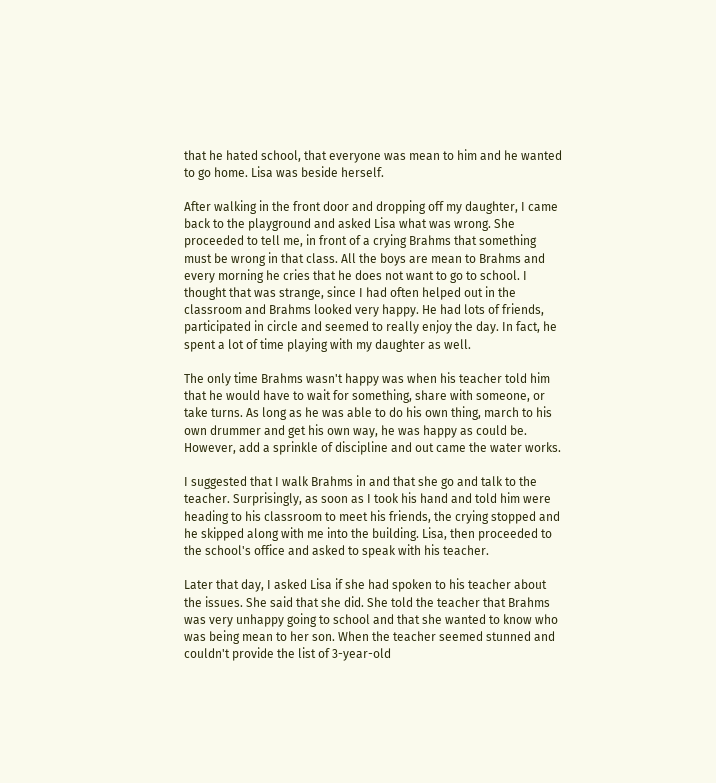that he hated school, that everyone was mean to him and he wanted to go home. Lisa was beside herself.

After walking in the front door and dropping off my daughter, I came back to the playground and asked Lisa what was wrong. She proceeded to tell me, in front of a crying Brahms that something must be wrong in that class. All the boys are mean to Brahms and every morning he cries that he does not want to go to school. I thought that was strange, since I had often helped out in the classroom and Brahms looked very happy. He had lots of friends, participated in circle and seemed to really enjoy the day. In fact, he spent a lot of time playing with my daughter as well.

The only time Brahms wasn't happy was when his teacher told him that he would have to wait for something, share with someone, or take turns. As long as he was able to do his own thing, march to his own drummer and get his own way, he was happy as could be. However, add a sprinkle of discipline and out came the water works.

I suggested that I walk Brahms in and that she go and talk to the teacher. Surprisingly, as soon as I took his hand and told him were heading to his classroom to meet his friends, the crying stopped and he skipped along with me into the building. Lisa, then proceeded to the school's office and asked to speak with his teacher.

Later that day, I asked Lisa if she had spoken to his teacher about the issues. She said that she did. She told the teacher that Brahms was very unhappy going to school and that she wanted to know who was being mean to her son. When the teacher seemed stunned and couldn't provide the list of 3-year-old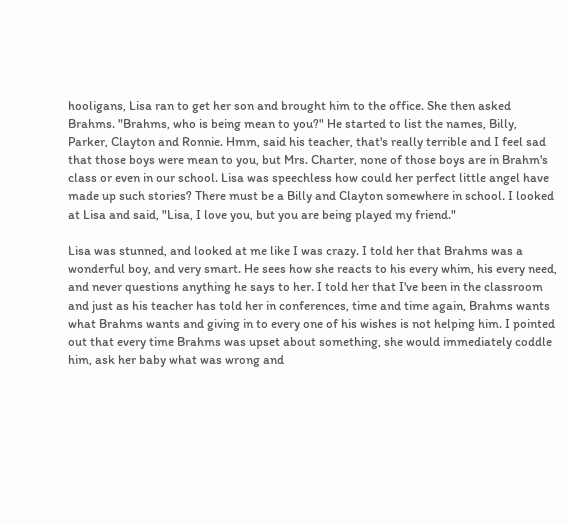hooligans, Lisa ran to get her son and brought him to the office. She then asked Brahms. "Brahms, who is being mean to you?" He started to list the names, Billy, Parker, Clayton and Ronnie. Hmm, said his teacher, that's really terrible and I feel sad that those boys were mean to you, but Mrs. Charter, none of those boys are in Brahm's class or even in our school. Lisa was speechless how could her perfect little angel have made up such stories? There must be a Billy and Clayton somewhere in school. I looked at Lisa and said, "Lisa, I love you, but you are being played my friend."

Lisa was stunned, and looked at me like I was crazy. I told her that Brahms was a wonderful boy, and very smart. He sees how she reacts to his every whim, his every need, and never questions anything he says to her. I told her that I've been in the classroom and just as his teacher has told her in conferences, time and time again, Brahms wants what Brahms wants and giving in to every one of his wishes is not helping him. I pointed out that every time Brahms was upset about something, she would immediately coddle him, ask her baby what was wrong and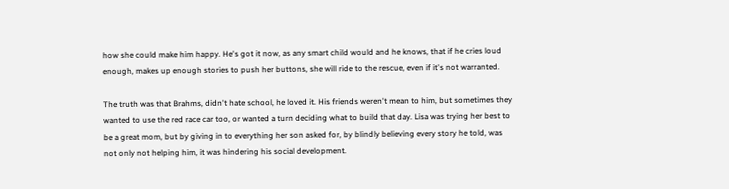how she could make him happy. He's got it now, as any smart child would and he knows, that if he cries loud enough, makes up enough stories to push her buttons, she will ride to the rescue, even if it's not warranted.

The truth was that Brahms, didn't hate school, he loved it. His friends weren't mean to him, but sometimes they wanted to use the red race car too, or wanted a turn deciding what to build that day. Lisa was trying her best to be a great mom, but by giving in to everything her son asked for, by blindly believing every story he told, was not only not helping him, it was hindering his social development.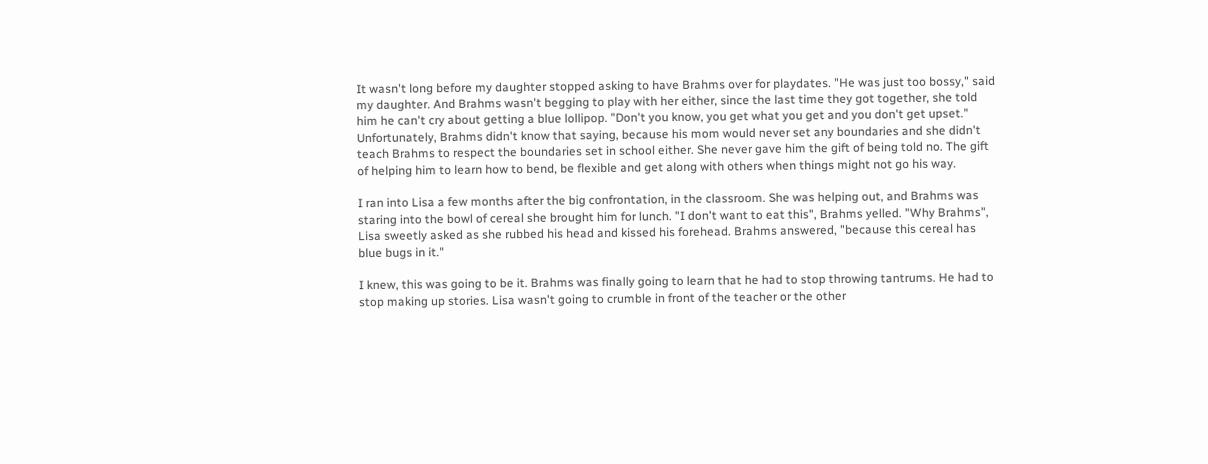It wasn't long before my daughter stopped asking to have Brahms over for playdates. "He was just too bossy," said my daughter. And Brahms wasn't begging to play with her either, since the last time they got together, she told him he can't cry about getting a blue lollipop. "Don't you know, you get what you get and you don't get upset." Unfortunately, Brahms didn't know that saying, because his mom would never set any boundaries and she didn't teach Brahms to respect the boundaries set in school either. She never gave him the gift of being told no. The gift of helping him to learn how to bend, be flexible and get along with others when things might not go his way.

I ran into Lisa a few months after the big confrontation, in the classroom. She was helping out, and Brahms was staring into the bowl of cereal she brought him for lunch. "I don't want to eat this", Brahms yelled. "Why Brahms", Lisa sweetly asked as she rubbed his head and kissed his forehead. Brahms answered, "because this cereal has blue bugs in it."

I knew, this was going to be it. Brahms was finally going to learn that he had to stop throwing tantrums. He had to stop making up stories. Lisa wasn't going to crumble in front of the teacher or the other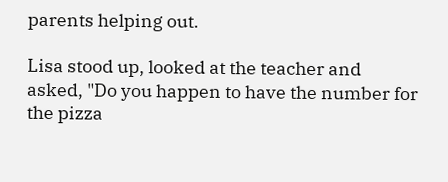parents helping out.

Lisa stood up, looked at the teacher and asked, "Do you happen to have the number for the pizza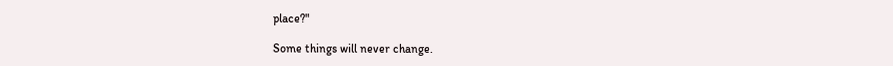place?"

Some things will never change.